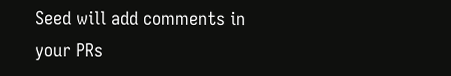Seed will add comments in your PRs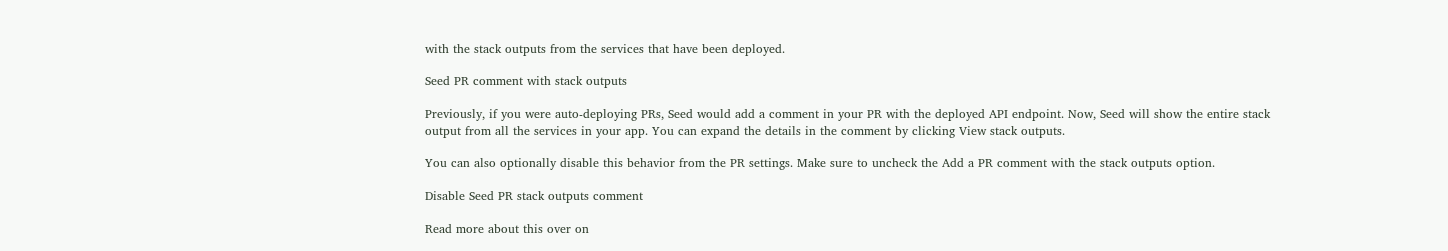with the stack outputs from the services that have been deployed.

Seed PR comment with stack outputs

Previously, if you were auto-deploying PRs, Seed would add a comment in your PR with the deployed API endpoint. Now, Seed will show the entire stack output from all the services in your app. You can expand the details in the comment by clicking View stack outputs.

You can also optionally disable this behavior from the PR settings. Make sure to uncheck the Add a PR comment with the stack outputs option.

Disable Seed PR stack outputs comment

Read more about this over on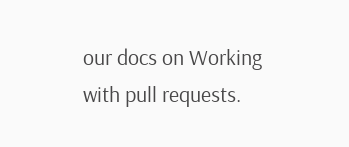our docs on Working with pull requests.